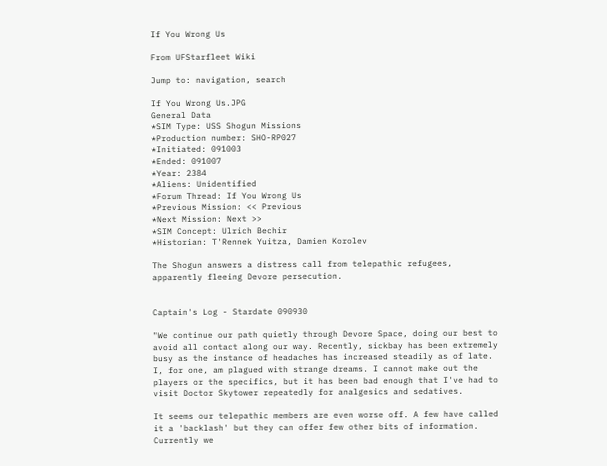If You Wrong Us

From UFStarfleet Wiki

Jump to: navigation, search

If You Wrong Us.JPG
General Data
*SIM Type: USS Shogun Missions
*Production number: SHO-RP027
*Initiated: 091003
*Ended: 091007
*Year: 2384
*Aliens: Unidentified
*Forum Thread: If You Wrong Us
*Previous Mission: << Previous
*Next Mission: Next >>
*SIM Concept: Ulrich Bechir
*Historian: T'Rennek Yuitza, Damien Korolev

The Shogun answers a distress call from telepathic refugees, apparently fleeing Devore persecution.


Captain's Log - Stardate 090930

"We continue our path quietly through Devore Space, doing our best to avoid all contact along our way. Recently, sickbay has been extremely busy as the instance of headaches has increased steadily as of late. I, for one, am plagued with strange dreams. I cannot make out the players or the specifics, but it has been bad enough that I've had to visit Doctor Skytower repeatedly for analgesics and sedatives.

It seems our telepathic members are even worse off. A few have called it a 'backlash' but they can offer few other bits of information. Currently we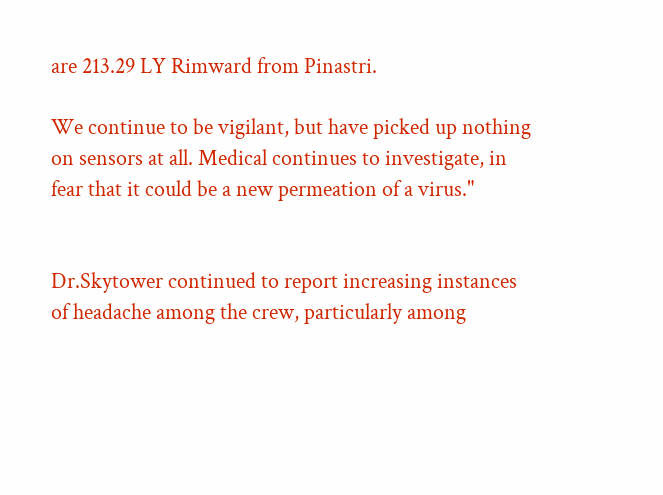are 213.29 LY Rimward from Pinastri.

We continue to be vigilant, but have picked up nothing on sensors at all. Medical continues to investigate, in fear that it could be a new permeation of a virus."


Dr.Skytower continued to report increasing instances of headache among the crew, particularly among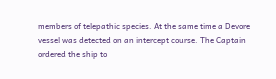members of telepathic species. At the same time a Devore vessel was detected on an intercept course. The Captain ordered the ship to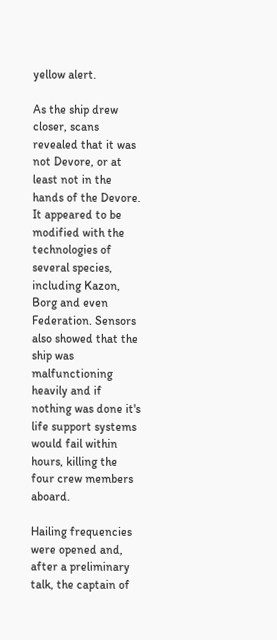yellow alert.

As the ship drew closer, scans revealed that it was not Devore, or at least not in the hands of the Devore. It appeared to be modified with the technologies of several species, including Kazon, Borg and even Federation. Sensors also showed that the ship was malfunctioning heavily and if nothing was done it's life support systems would fail within hours, killing the four crew members aboard.

Hailing frequencies were opened and, after a preliminary talk, the captain of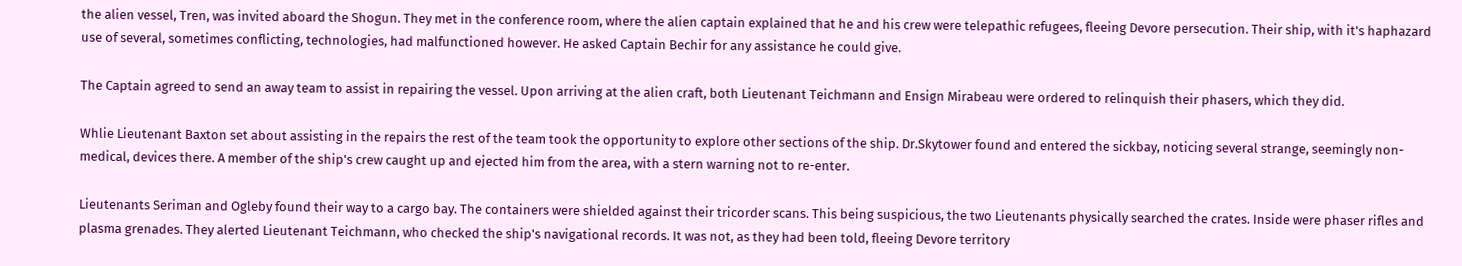the alien vessel, Tren, was invited aboard the Shogun. They met in the conference room, where the alien captain explained that he and his crew were telepathic refugees, fleeing Devore persecution. Their ship, with it's haphazard use of several, sometimes conflicting, technologies, had malfunctioned however. He asked Captain Bechir for any assistance he could give.

The Captain agreed to send an away team to assist in repairing the vessel. Upon arriving at the alien craft, both Lieutenant Teichmann and Ensign Mirabeau were ordered to relinquish their phasers, which they did.

Whlie Lieutenant Baxton set about assisting in the repairs the rest of the team took the opportunity to explore other sections of the ship. Dr.Skytower found and entered the sickbay, noticing several strange, seemingly non-medical, devices there. A member of the ship's crew caught up and ejected him from the area, with a stern warning not to re-enter.

Lieutenants Seriman and Ogleby found their way to a cargo bay. The containers were shielded against their tricorder scans. This being suspicious, the two Lieutenants physically searched the crates. Inside were phaser rifles and plasma grenades. They alerted Lieutenant Teichmann, who checked the ship's navigational records. It was not, as they had been told, fleeing Devore territory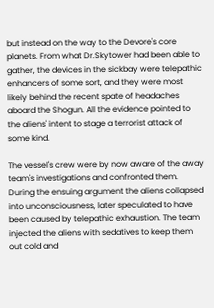but instead on the way to the Devore's core planets. From what Dr.Skytower had been able to gather, the devices in the sickbay were telepathic enhancers of some sort, and they were most likely behind the recent spate of headaches aboard the Shogun. All the evidence pointed to the aliens' intent to stage a terrorist attack of some kind.

The vessel's crew were by now aware of the away team's investigations and confronted them. During the ensuing argument the aliens collapsed into unconsciousness, later speculated to have been caused by telepathic exhaustion. The team injected the aliens with sedatives to keep them out cold and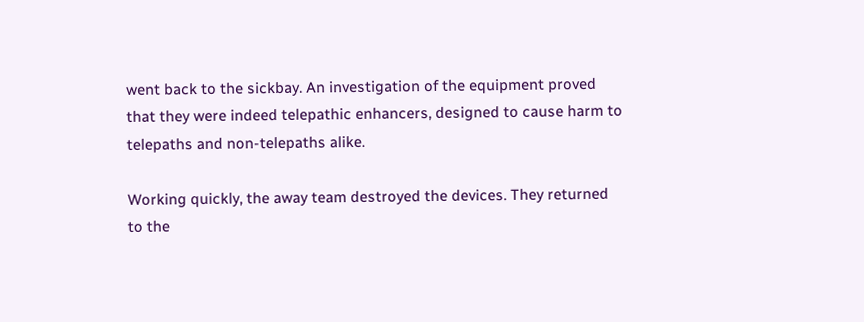went back to the sickbay. An investigation of the equipment proved that they were indeed telepathic enhancers, designed to cause harm to telepaths and non-telepaths alike.

Working quickly, the away team destroyed the devices. They returned to the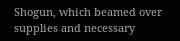Shogun, which beamed over supplies and necessary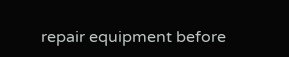repair equipment before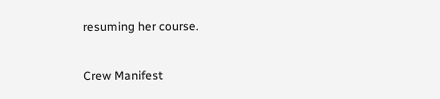resuming her course.


Crew Manifest